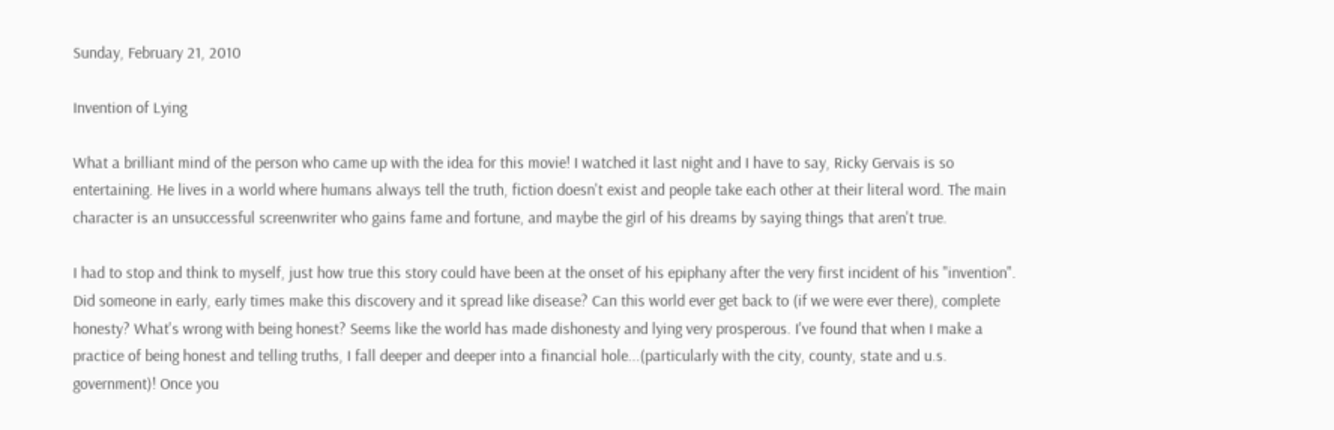Sunday, February 21, 2010

Invention of Lying

What a brilliant mind of the person who came up with the idea for this movie! I watched it last night and I have to say, Ricky Gervais is so entertaining. He lives in a world where humans always tell the truth, fiction doesn't exist and people take each other at their literal word. The main character is an unsuccessful screenwriter who gains fame and fortune, and maybe the girl of his dreams by saying things that aren't true.

I had to stop and think to myself, just how true this story could have been at the onset of his epiphany after the very first incident of his "invention". Did someone in early, early times make this discovery and it spread like disease? Can this world ever get back to (if we were ever there), complete honesty? What's wrong with being honest? Seems like the world has made dishonesty and lying very prosperous. I've found that when I make a practice of being honest and telling truths, I fall deeper and deeper into a financial hole...(particularly with the city, county, state and u.s. government)! Once you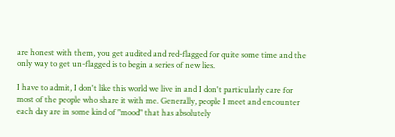are honest with them, you get audited and red-flagged for quite some time and the only way to get un-flagged is to begin a series of new lies.

I have to admit, I don't like this world we live in and I don't particularly care for most of the people who share it with me. Generally, people I meet and encounter each day are in some kind of "mood" that has absolutely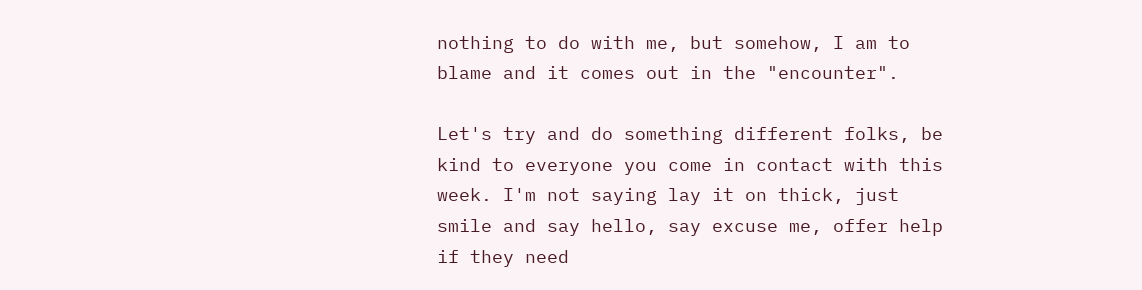nothing to do with me, but somehow, I am to blame and it comes out in the "encounter".

Let's try and do something different folks, be kind to everyone you come in contact with this week. I'm not saying lay it on thick, just smile and say hello, say excuse me, offer help if they need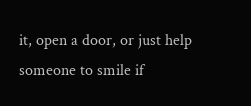it, open a door, or just help someone to smile if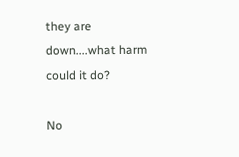they are down....what harm could it do?

No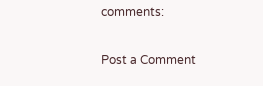comments:

Post a Comment